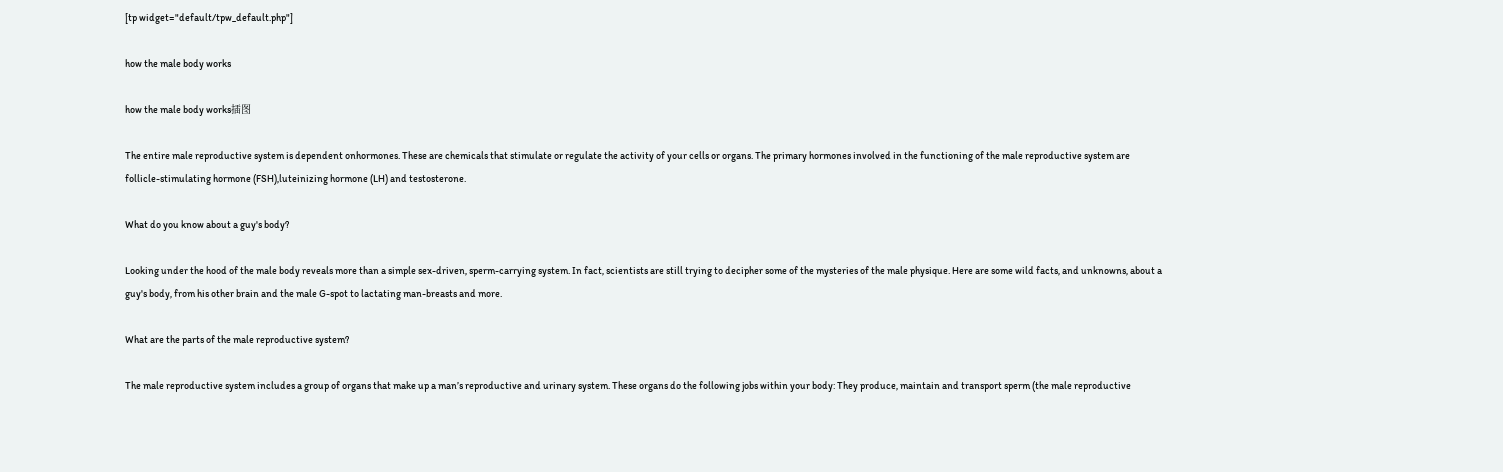[tp widget="default/tpw_default.php"]

how the male body works

how the male body works插图

The entire male reproductive system is dependent onhormones. These are chemicals that stimulate or regulate the activity of your cells or organs. The primary hormones involved in the functioning of the male reproductive system are follicle-stimulating hormone (FSH),luteinizing hormone (LH) and testosterone.

What do you know about a guy's body?

Looking under the hood of the male body reveals more than a simple sex-driven, sperm-carrying system. In fact, scientists are still trying to decipher some of the mysteries of the male physique. Here are some wild facts, and unknowns, about a guy's body, from his other brain and the male G-spot to lactating man-breasts and more.

What are the parts of the male reproductive system?

The male reproductive system includes a group of organs that make up a man’s reproductive and urinary system. These organs do the following jobs within your body: They produce, maintain and transport sperm (the male reproductive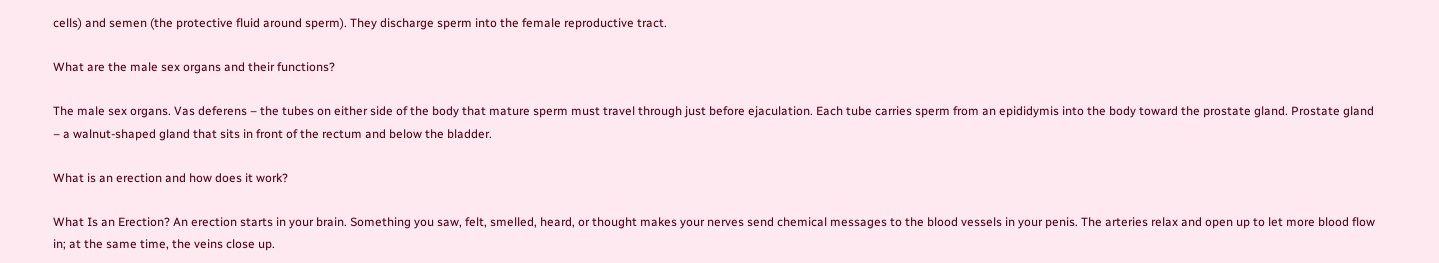cells) and semen (the protective fluid around sperm). They discharge sperm into the female reproductive tract.

What are the male sex organs and their functions?

The male sex organs. Vas deferens – the tubes on either side of the body that mature sperm must travel through just before ejaculation. Each tube carries sperm from an epididymis into the body toward the prostate gland. Prostate gland – a walnut-shaped gland that sits in front of the rectum and below the bladder.

What is an erection and how does it work?

What Is an Erection? An erection starts in your brain. Something you saw, felt, smelled, heard, or thought makes your nerves send chemical messages to the blood vessels in your penis. The arteries relax and open up to let more blood flow in; at the same time, the veins close up.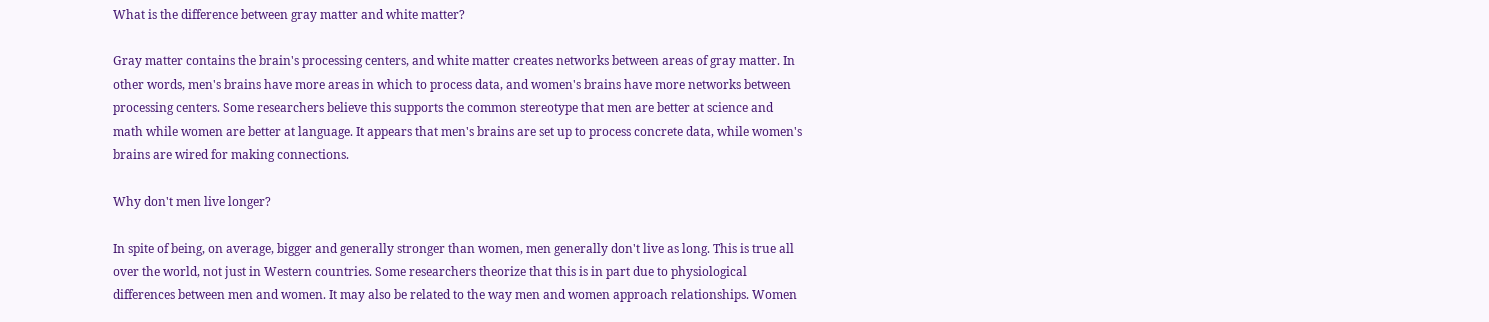What is the difference between gray matter and white matter?

Gray matter contains the brain's processing centers, and white matter creates networks between areas of gray matter. In other words, men's brains have more areas in which to process data, and women's brains have more networks between processing centers. Some researchers believe this supports the common stereotype that men are better at science and math while women are better at language. It appears that men's brains are set up to process concrete data, while women's brains are wired for making connections.

Why don't men live longer?

In spite of being, on average, bigger and generally stronger than women, men generally don't live as long. This is true all over the world, not just in Western countries. Some researchers theorize that this is in part due to physiological differences between men and women. It may also be related to the way men and women approach relationships. Women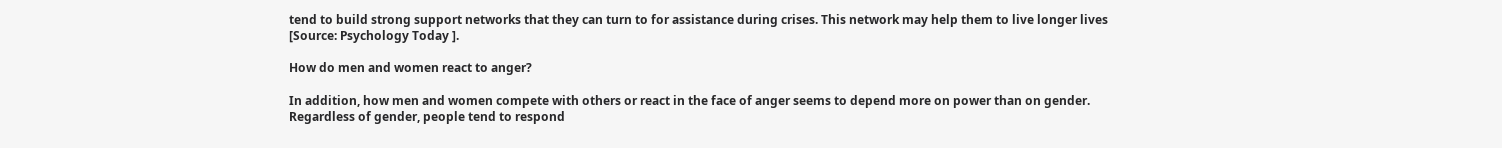tend to build strong support networks that they can turn to for assistance during crises. This network may help them to live longer lives [Source: Psychology Today ].

How do men and women react to anger?

In addition, how men and women compete with others or react in the face of anger seems to depend more on power than on gender. Regardless of gender, people tend to respond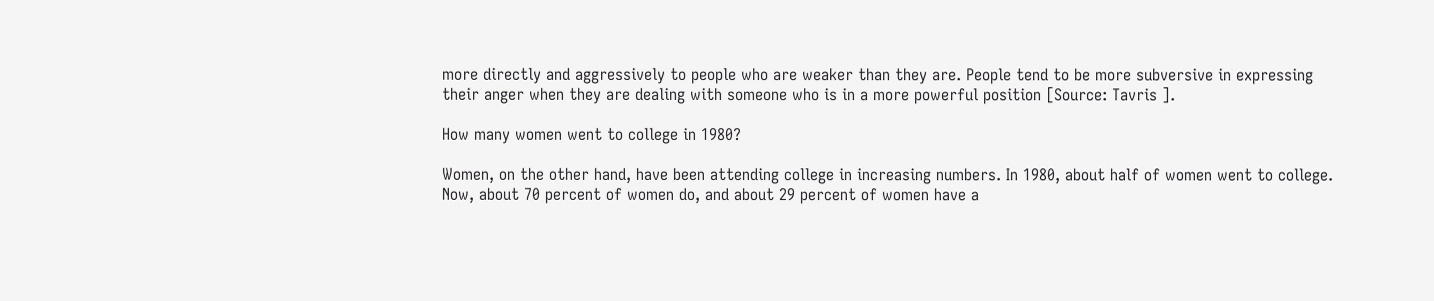more directly and aggressively to people who are weaker than they are. People tend to be more subversive in expressing their anger when they are dealing with someone who is in a more powerful position [Source: Tavris ].

How many women went to college in 1980?

Women, on the other hand, have been attending college in increasing numbers. In 1980, about half of women went to college. Now, about 70 percent of women do, and about 29 percent of women have a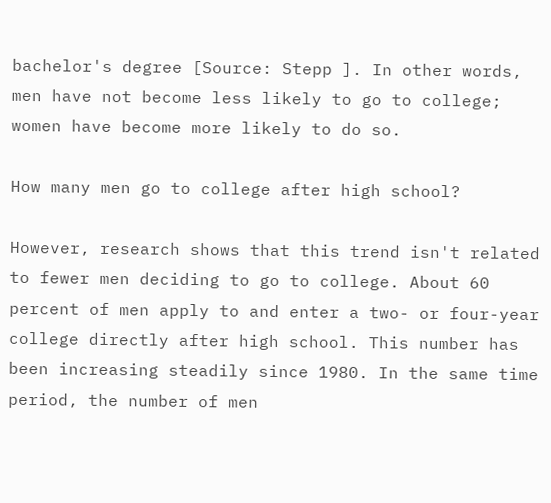bachelor's degree [Source: Stepp ]. In other words, men have not become less likely to go to college; women have become more likely to do so.

How many men go to college after high school?

However, research shows that this trend isn't related to fewer men deciding to go to college. About 60 percent of men apply to and enter a two- or four-year college directly after high school. This number has been increasing steadily since 1980. In the same time period, the number of men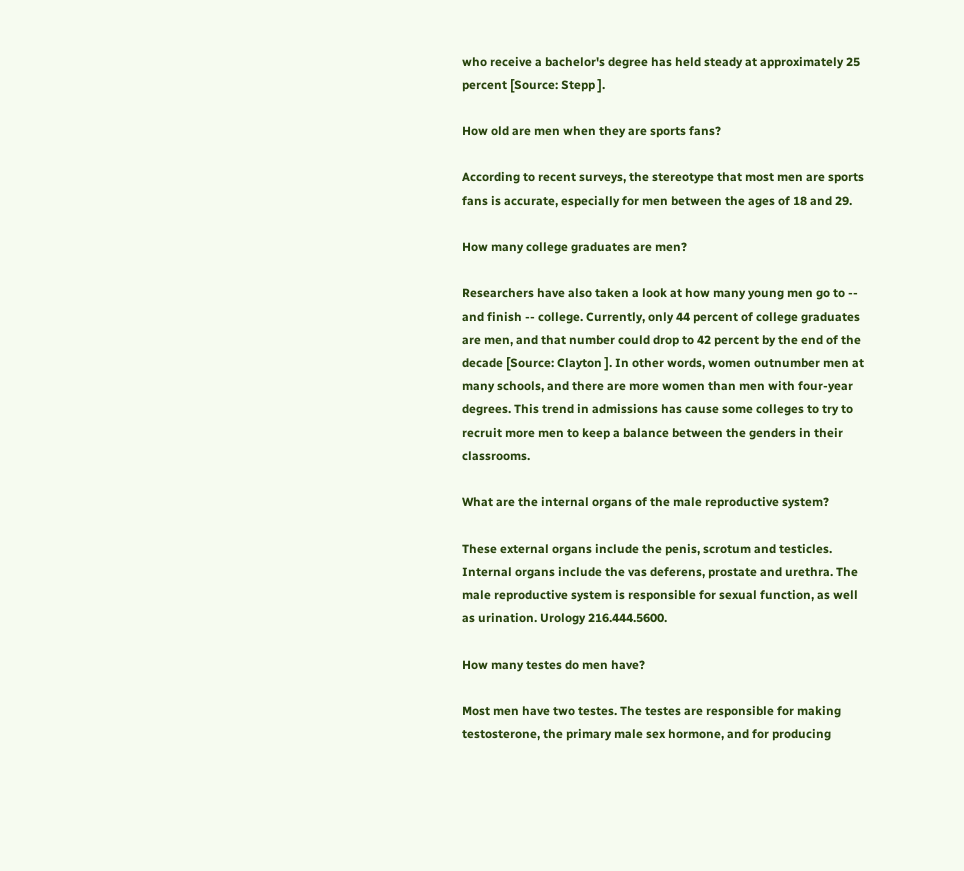who receive a bachelor's degree has held steady at approximately 25 percent [Source: Stepp ].

How old are men when they are sports fans?

According to recent surveys, the stereotype that most men are sports fans is accurate, especially for men between the ages of 18 and 29.

How many college graduates are men?

Researchers have also taken a look at how many young men go to -- and finish -- college. Currently, only 44 percent of college graduates are men, and that number could drop to 42 percent by the end of the decade [Source: Clayton ]. In other words, women outnumber men at many schools, and there are more women than men with four-year degrees. This trend in admissions has cause some colleges to try to recruit more men to keep a balance between the genders in their classrooms.

What are the internal organs of the male reproductive system?

These external organs include the penis, scrotum and testicles. Internal organs include the vas deferens, prostate and urethra. The male reproductive system is responsible for sexual function, as well as urination. Urology 216.444.5600.

How many testes do men have?

Most men have two testes. The testes are responsible for making testosterone, the primary male sex hormone, and for producing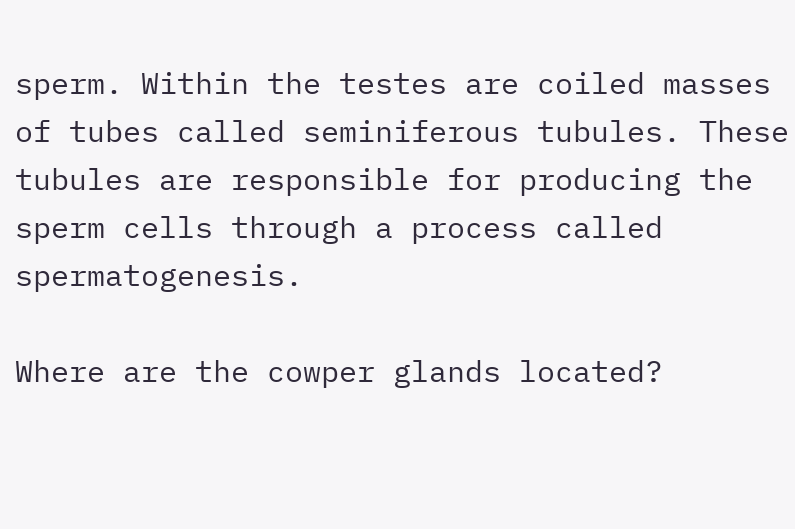sperm. Within the testes are coiled masses of tubes called seminiferous tubules. These tubules are responsible for producing the sperm cells through a process called spermatogenesis.

Where are the cowper glands located?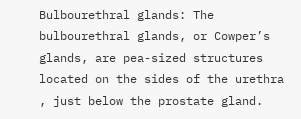Bulbourethral glands: The bulbourethral glands, or Cowper’s glands, are pea-sized structures located on the sides of the urethra , just below the prostate gland.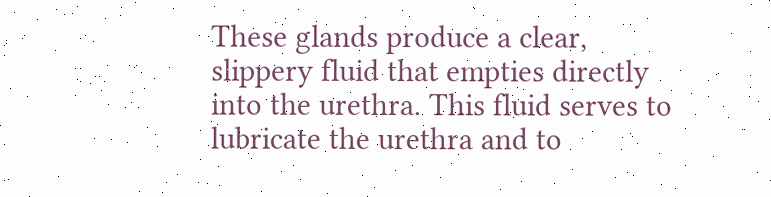These glands produce a clear, slippery fluid that empties directly into the urethra. This fluid serves to lubricate the urethra and to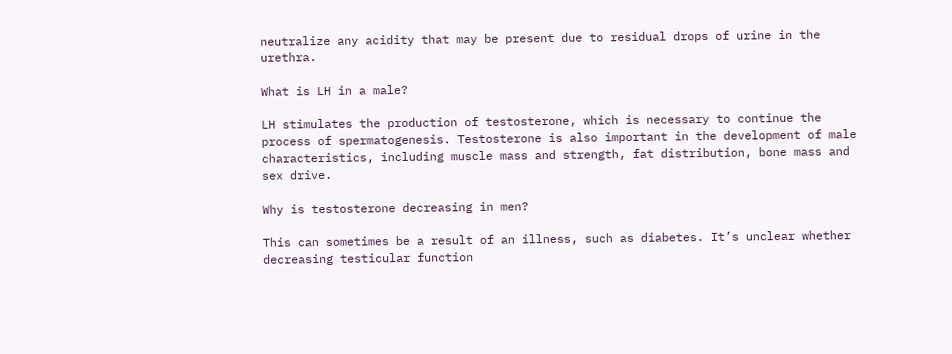neutralize any acidity that may be present due to residual drops of urine in the urethra.

What is LH in a male?

LH stimulates the production of testosterone, which is necessary to continue the process of spermatogenesis. Testosterone is also important in the development of male characteristics, including muscle mass and strength, fat distribution, bone mass and sex drive.

Why is testosterone decreasing in men?

This can sometimes be a result of an illness, such as diabetes. It’s unclear whether decreasing testicular function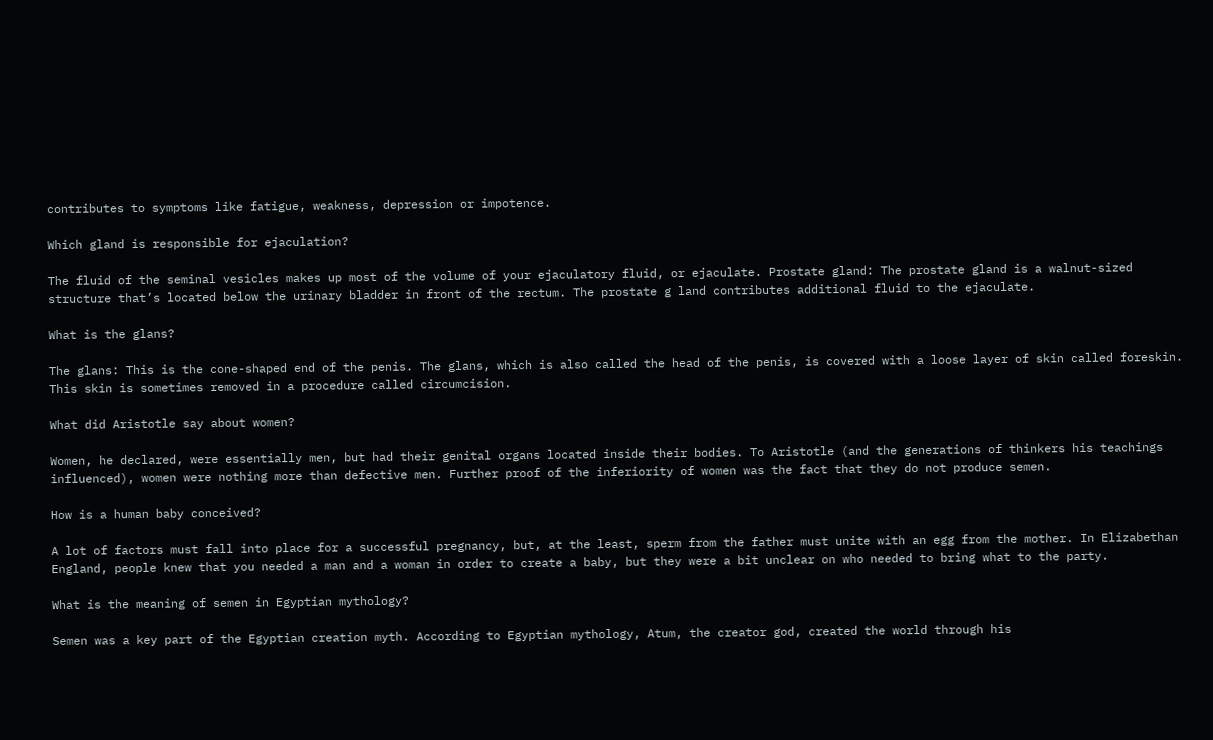contributes to symptoms like fatigue, weakness, depression or impotence.

Which gland is responsible for ejaculation?

The fluid of the seminal vesicles makes up most of the volume of your ejaculatory fluid, or ejaculate. Prostate gland: The prostate gland is a walnut-sized structure that’s located below the urinary bladder in front of the rectum. The prostate g land contributes additional fluid to the ejaculate.

What is the glans?

The glans: This is the cone-shaped end of the penis. The glans, which is also called the head of the penis, is covered with a loose layer of skin called foreskin. This skin is sometimes removed in a procedure called circumcision.

What did Aristotle say about women?

Women, he declared, were essentially men, but had their genital organs located inside their bodies. To Aristotle (and the generations of thinkers his teachings influenced), women were nothing more than defective men. Further proof of the inferiority of women was the fact that they do not produce semen.

How is a human baby conceived?

A lot of factors must fall into place for a successful pregnancy, but, at the least, sperm from the father must unite with an egg from the mother. In Elizabethan England, people knew that you needed a man and a woman in order to create a baby, but they were a bit unclear on who needed to bring what to the party.

What is the meaning of semen in Egyptian mythology?

Semen was a key part of the Egyptian creation myth. According to Egyptian mythology, Atum, the creator god, created the world through his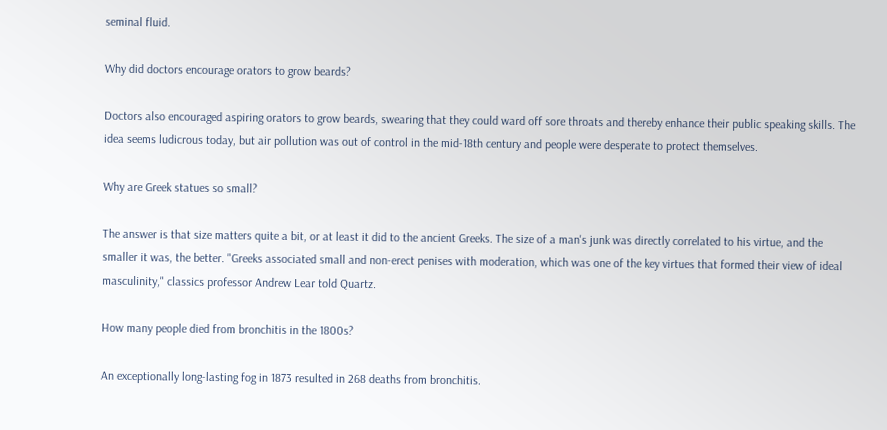seminal fluid.

Why did doctors encourage orators to grow beards?

Doctors also encouraged aspiring orators to grow beards, swearing that they could ward off sore throats and thereby enhance their public speaking skills. The idea seems ludicrous today, but air pollution was out of control in the mid-18th century and people were desperate to protect themselves.

Why are Greek statues so small?

The answer is that size matters quite a bit, or at least it did to the ancient Greeks. The size of a man's junk was directly correlated to his virtue, and the smaller it was, the better. "Greeks associated small and non-erect penises with moderation, which was one of the key virtues that formed their view of ideal masculinity," classics professor Andrew Lear told Quartz.

How many people died from bronchitis in the 1800s?

An exceptionally long-lasting fog in 1873 resulted in 268 deaths from bronchitis.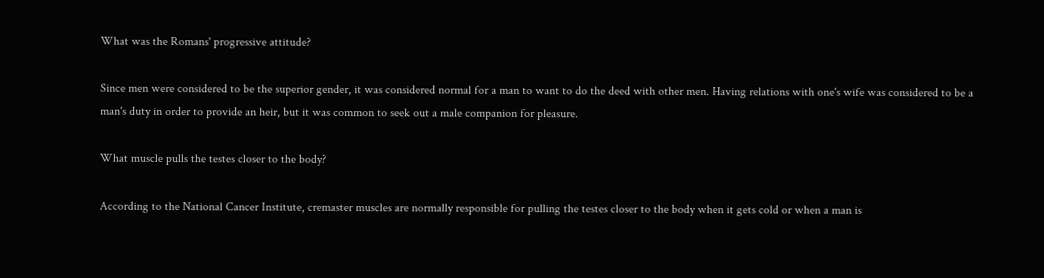What was the Romans' progressive attitude?

Since men were considered to be the superior gender, it was considered normal for a man to want to do the deed with other men. Having relations with one's wife was considered to be a man's duty in order to provide an heir, but it was common to seek out a male companion for pleasure.

What muscle pulls the testes closer to the body?

According to the National Cancer Institute, cremaster muscles are normally responsible for pulling the testes closer to the body when it gets cold or when a man is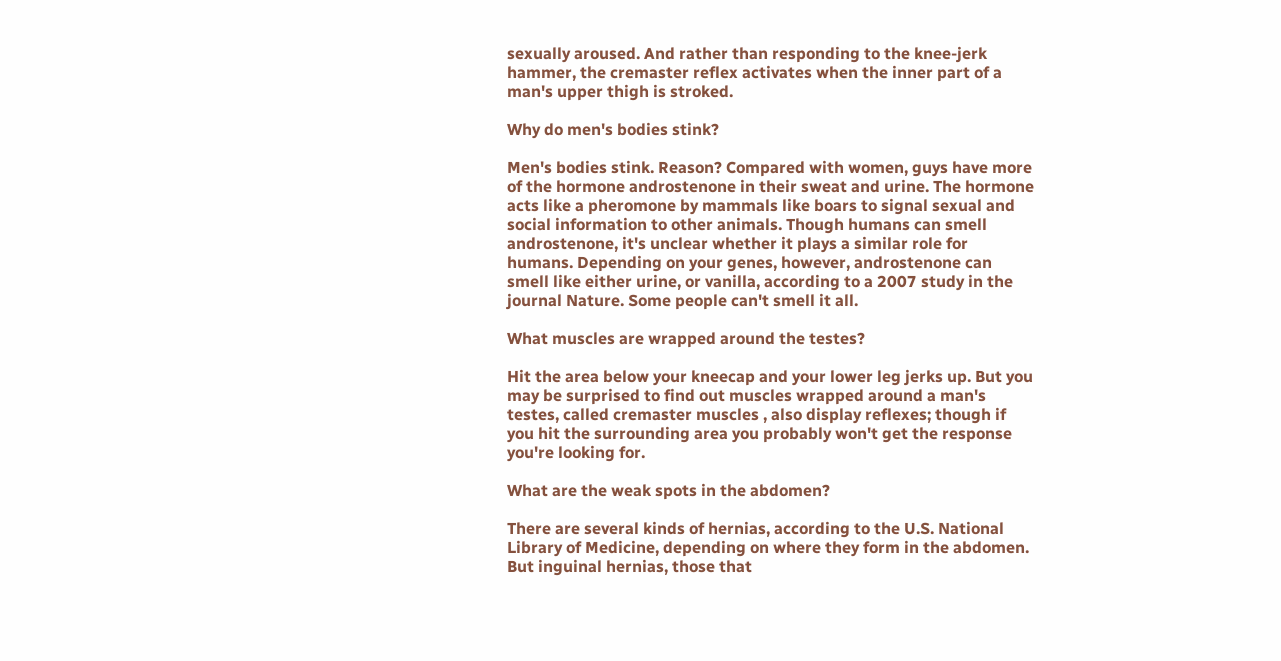sexually aroused. And rather than responding to the knee-jerk hammer, the cremaster reflex activates when the inner part of a man's upper thigh is stroked.

Why do men's bodies stink?

Men's bodies stink. Reason? Compared with women, guys have more of the hormone androstenone in their sweat and urine. The hormone acts like a pheromone by mammals like boars to signal sexual and social information to other animals. Though humans can smell androstenone, it's unclear whether it plays a similar role for humans. Depending on your genes, however, androstenone can smell like either urine, or vanilla, according to a 2007 study in the journal Nature. Some people can't smell it all.

What muscles are wrapped around the testes?

Hit the area below your kneecap and your lower leg jerks up. But you may be surprised to find out muscles wrapped around a man's testes, called cremaster muscles , also display reflexes; though if you hit the surrounding area you probably won't get the response you're looking for.

What are the weak spots in the abdomen?

There are several kinds of hernias, according to the U.S. National Library of Medicine, depending on where they form in the abdomen. But inguinal hernias, those that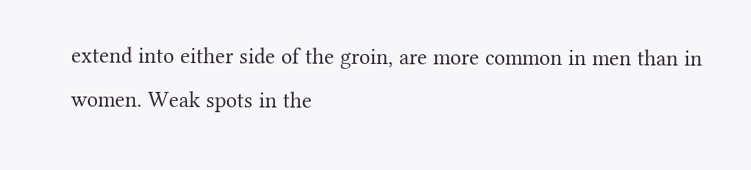extend into either side of the groin, are more common in men than in women. Weak spots in the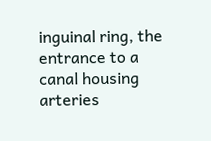inguinal ring, the entrance to a canal housing arteries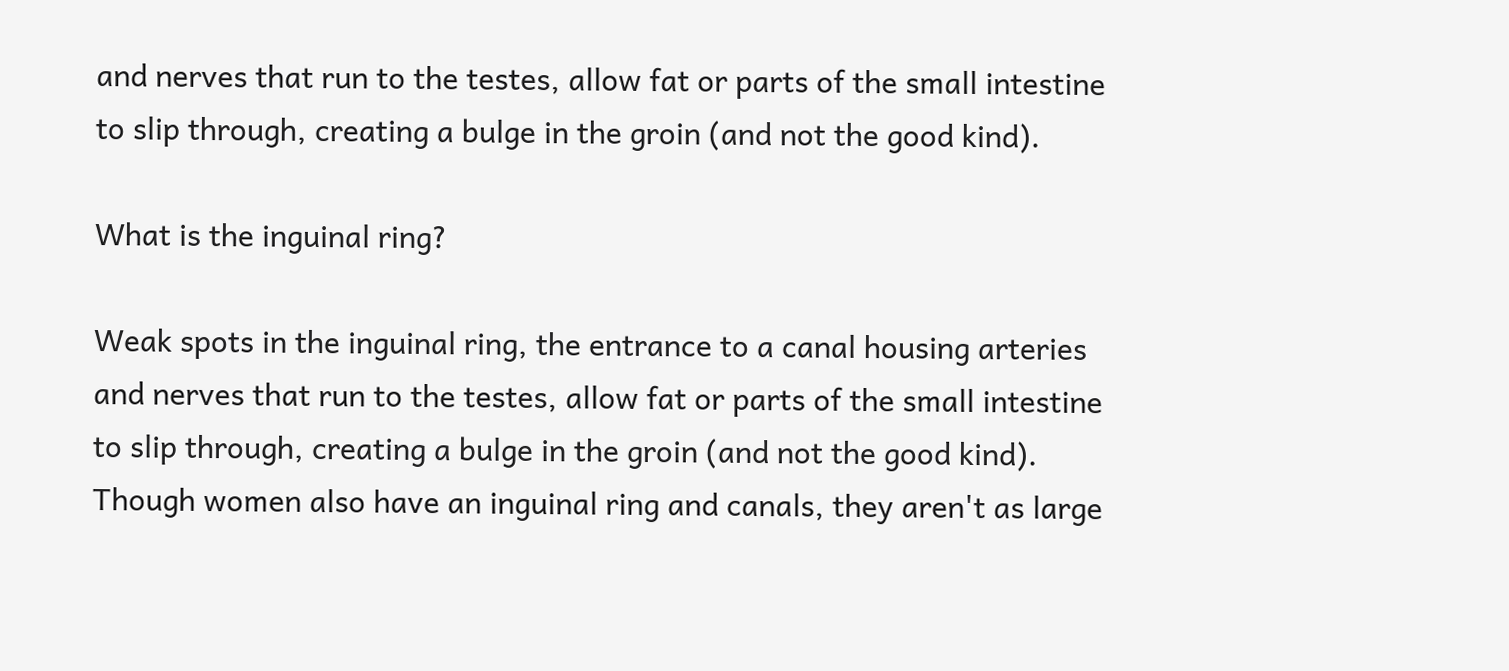and nerves that run to the testes, allow fat or parts of the small intestine to slip through, creating a bulge in the groin (and not the good kind).

What is the inguinal ring?

Weak spots in the inguinal ring, the entrance to a canal housing arteries and nerves that run to the testes, allow fat or parts of the small intestine to slip through, creating a bulge in the groin (and not the good kind). Though women also have an inguinal ring and canals, they aren't as large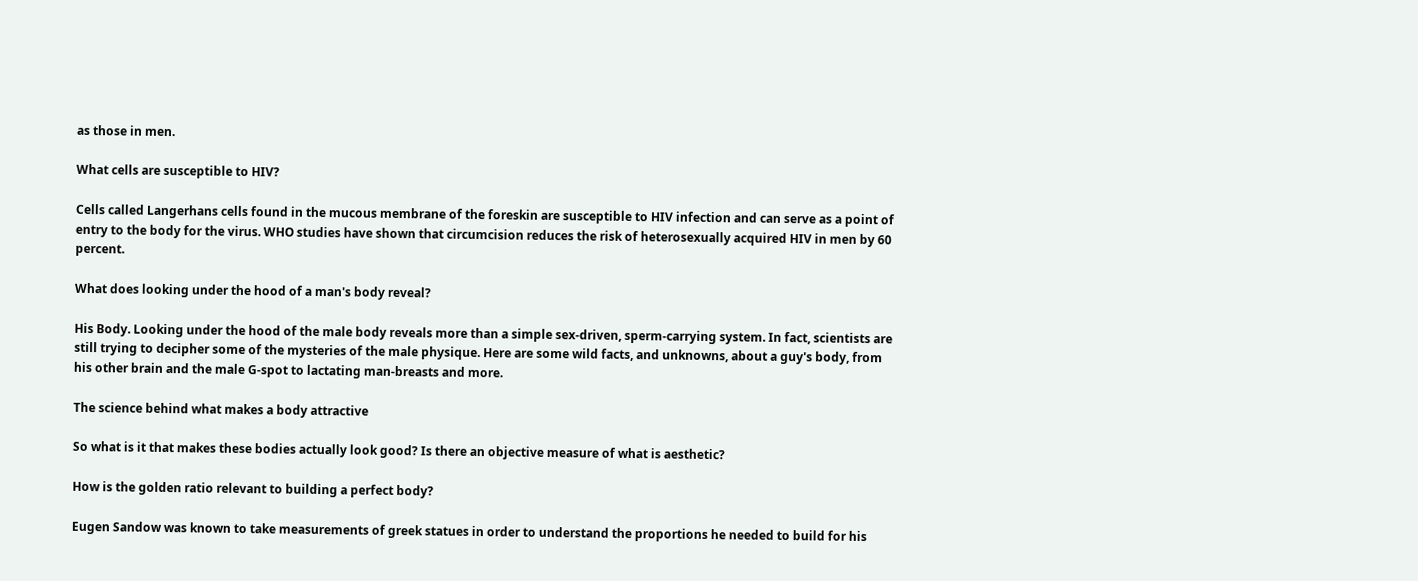as those in men.

What cells are susceptible to HIV?

Cells called Langerhans cells found in the mucous membrane of the foreskin are susceptible to HIV infection and can serve as a point of entry to the body for the virus. WHO studies have shown that circumcision reduces the risk of heterosexually acquired HIV in men by 60 percent.

What does looking under the hood of a man's body reveal?

His Body. Looking under the hood of the male body reveals more than a simple sex-driven, sperm-carrying system. In fact, scientists are still trying to decipher some of the mysteries of the male physique. Here are some wild facts, and unknowns, about a guy's body, from his other brain and the male G-spot to lactating man-breasts and more.

The science behind what makes a body attractive

So what is it that makes these bodies actually look good? Is there an objective measure of what is aesthetic?

How is the golden ratio relevant to building a perfect body?

Eugen Sandow was known to take measurements of greek statues in order to understand the proportions he needed to build for his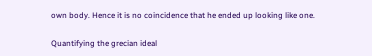own body. Hence it is no coincidence that he ended up looking like one.

Quantifying the grecian ideal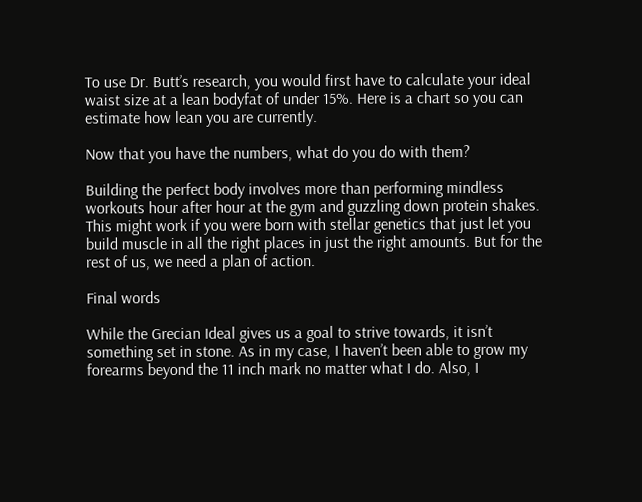To use Dr. Butt’s research, you would first have to calculate your ideal waist size at a lean bodyfat of under 15%. Here is a chart so you can estimate how lean you are currently.

Now that you have the numbers, what do you do with them?

Building the perfect body involves more than performing mindless workouts hour after hour at the gym and guzzling down protein shakes. This might work if you were born with stellar genetics that just let you build muscle in all the right places in just the right amounts. But for the rest of us, we need a plan of action.

Final words

While the Grecian Ideal gives us a goal to strive towards, it isn’t something set in stone. As in my case, I haven’t been able to grow my forearms beyond the 11 inch mark no matter what I do. Also, I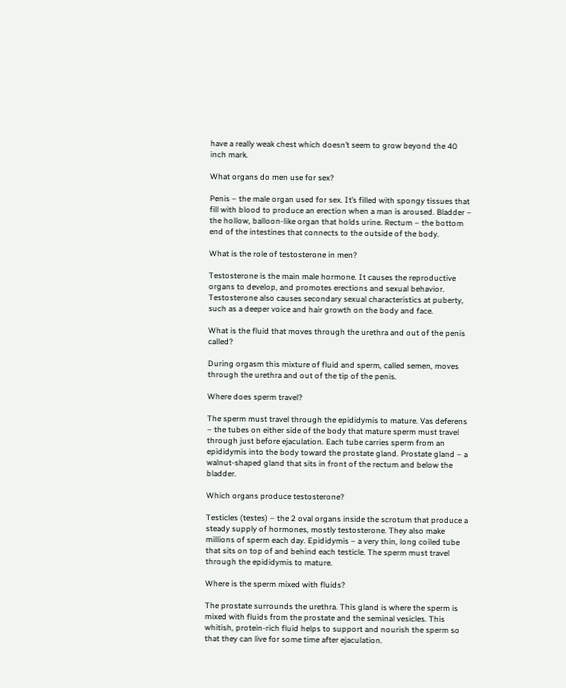have a really weak chest which doesn’t seem to grow beyond the 40 inch mark.

What organs do men use for sex?

Penis – the male organ used for sex. It’s filled with spongy tissues that fill with blood to produce an erection when a man is aroused. Bladder – the hollow, balloon-like organ that holds urine. Rectum – the bottom end of the intestines that connects to the outside of the body.

What is the role of testosterone in men?

Testosterone is the main male hormone. It causes the reproductive organs to develop, and promotes erections and sexual behavior. Testosterone also causes secondary sexual characteristics at puberty, such as a deeper voice and hair growth on the body and face.

What is the fluid that moves through the urethra and out of the penis called?

During orgasm this mixture of fluid and sperm, called semen, moves through the urethra and out of the tip of the penis.

Where does sperm travel?

The sperm must travel through the epididymis to mature. Vas deferens – the tubes on either side of the body that mature sperm must travel through just before ejaculation. Each tube carries sperm from an epididymis into the body toward the prostate gland. Prostate gland – a walnut-shaped gland that sits in front of the rectum and below the bladder.

Which organs produce testosterone?

Testicles (testes) – the 2 oval organs inside the scrotum that produce a steady supply of hormones, mostly testosterone. They also make millions of sperm each day. Epididymis – a very thin, long coiled tube that sits on top of and behind each testicle. The sperm must travel through the epididymis to mature.

Where is the sperm mixed with fluids?

The prostate surrounds the urethra. This gland is where the sperm is mixed with fluids from the prostate and the seminal vesicles. This whitish, protein-rich fluid helps to support and nourish the sperm so that they can live for some time after ejaculation.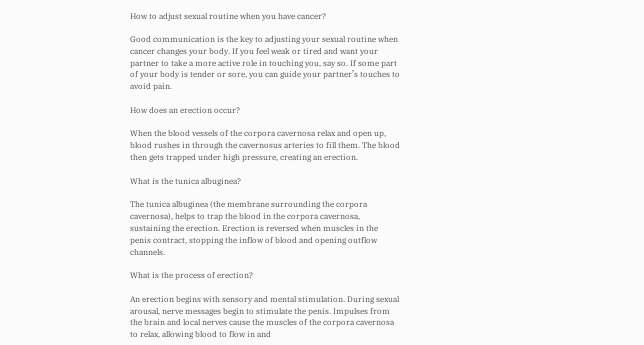How to adjust sexual routine when you have cancer?

Good communication is the key to adjusting your sexual routine when cancer changes your body. If you feel weak or tired and want your partner to take a more active role in touching you, say so. If some part of your body is tender or sore, you can guide your partner’s touches to avoid pain.

How does an erection occur?

When the blood vessels of the corpora cavernosa relax and open up, blood rushes in through the cavernosus arteries to fill them. The blood then gets trapped under high pressure, creating an erection.

What is the tunica albuginea?

The tunica albuginea (the membrane surrounding the corpora cavernosa), helps to trap the blood in the corpora cavernosa, sustaining the erection. Erection is reversed when muscles in the penis contract, stopping the inflow of blood and opening outflow channels.

What is the process of erection?

An erection begins with sensory and mental stimulation. During sexual arousal, nerve messages begin to stimulate the penis. Impulses from the brain and local nerves cause the muscles of the corpora cavernosa to relax, allowing blood to flow in and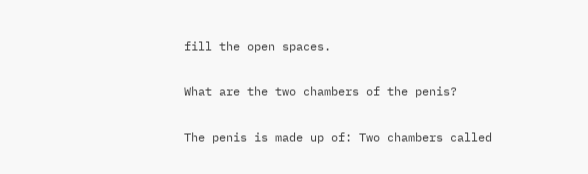fill the open spaces.

What are the two chambers of the penis?

The penis is made up of: Two chambers called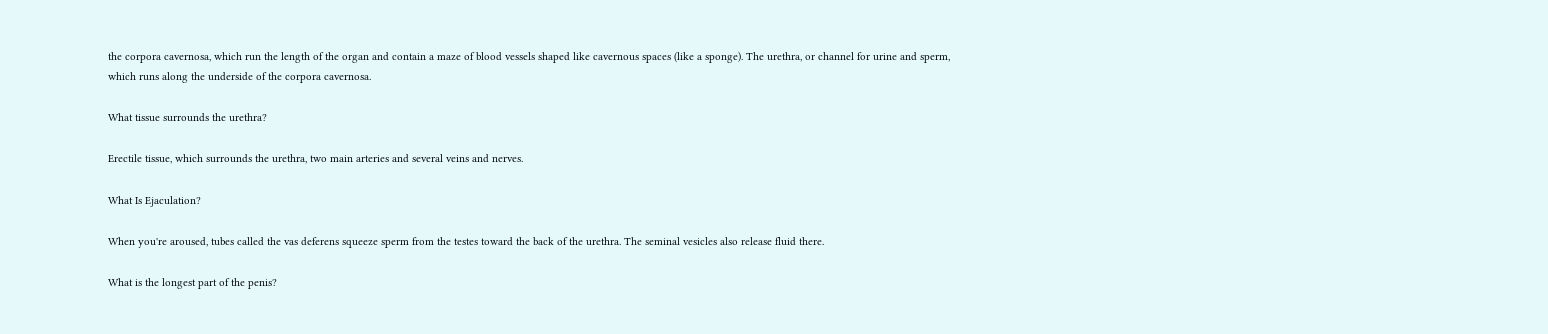the corpora cavernosa, which run the length of the organ and contain a maze of blood vessels shaped like cavernous spaces (like a sponge). The urethra, or channel for urine and sperm, which runs along the underside of the corpora cavernosa.

What tissue surrounds the urethra?

Erectile tissue, which surrounds the urethra, two main arteries and several veins and nerves.

What Is Ejaculation?

When you're aroused, tubes called the vas deferens squeeze sperm from the testes toward the back of the urethra. The seminal vesicles also release fluid there.

What is the longest part of the penis?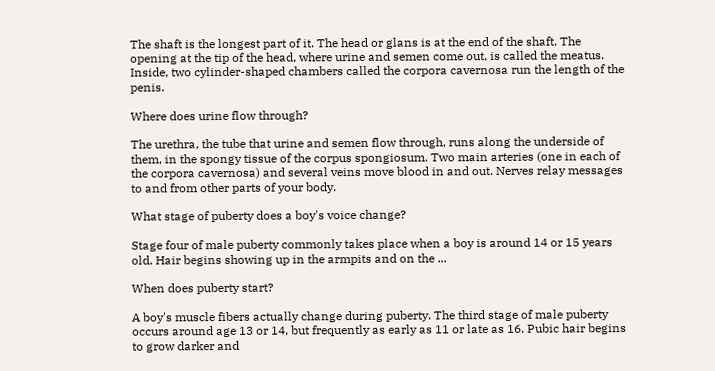The shaft is the longest part of it. The head or glans is at the end of the shaft. The opening at the tip of the head, where urine and semen come out, is called the meatus. Inside, two cylinder-shaped chambers called the corpora cavernosa run the length of the penis.

Where does urine flow through?

The urethra, the tube that urine and semen flow through, runs along the underside of them, in the spongy tissue of the corpus spongiosum. Two main arteries (one in each of the corpora cavernosa) and several veins move blood in and out. Nerves relay messages to and from other parts of your body.

What stage of puberty does a boy's voice change?

Stage four of male puberty commonly takes place when a boy is around 14 or 15 years old. Hair begins showing up in the armpits and on the ...

When does puberty start?

A boy's muscle fibers actually change during puberty. The third stage of male puberty occurs around age 13 or 14, but frequently as early as 11 or late as 16. Pubic hair begins to grow darker and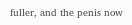fuller, and the penis now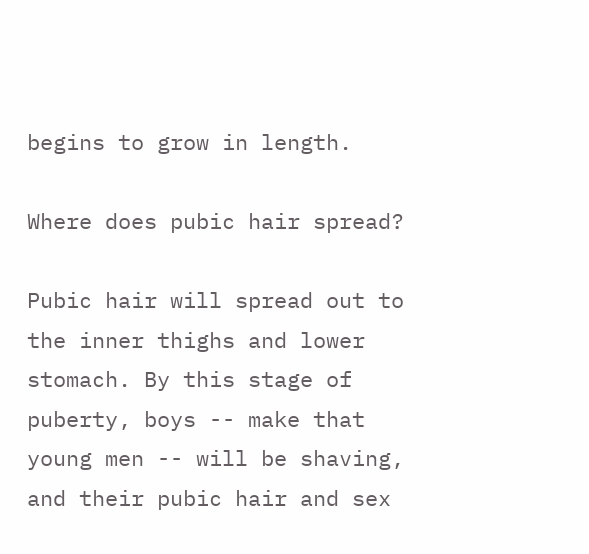begins to grow in length.

Where does pubic hair spread?

Pubic hair will spread out to the inner thighs and lower stomach. By this stage of puberty, boys -- make that young men -- will be shaving, and their pubic hair and sex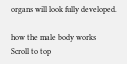organs will look fully developed.

how the male body works
Scroll to top